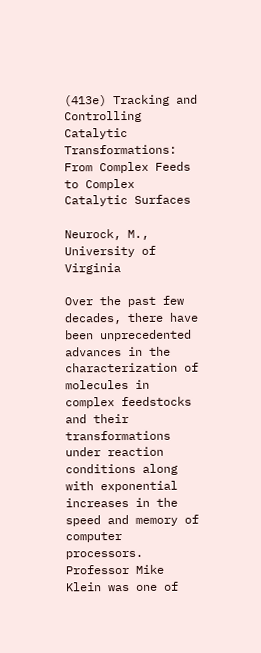(413e) Tracking and Controlling Catalytic Transformations: From Complex Feeds to Complex Catalytic Surfaces

Neurock, M., University of Virginia

Over the past few decades, there have been unprecedented advances in the characterization of molecules in complex feedstocks and their transformations under reaction conditions along with exponential increases in the speed and memory of computer processors. Professor Mike Klein was one of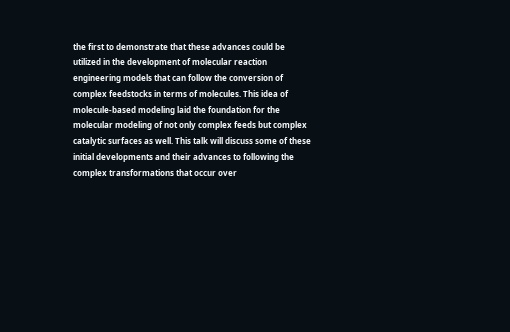the first to demonstrate that these advances could be utilized in the development of molecular reaction engineering models that can follow the conversion of complex feedstocks in terms of molecules. This idea of molecule-based modeling laid the foundation for the molecular modeling of not only complex feeds but complex catalytic surfaces as well. This talk will discuss some of these initial developments and their advances to following the complex transformations that occur over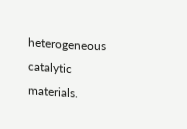heterogeneous catalytic materials.